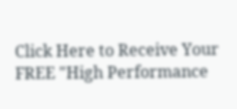Click Here to Receive Your FREE "High Performance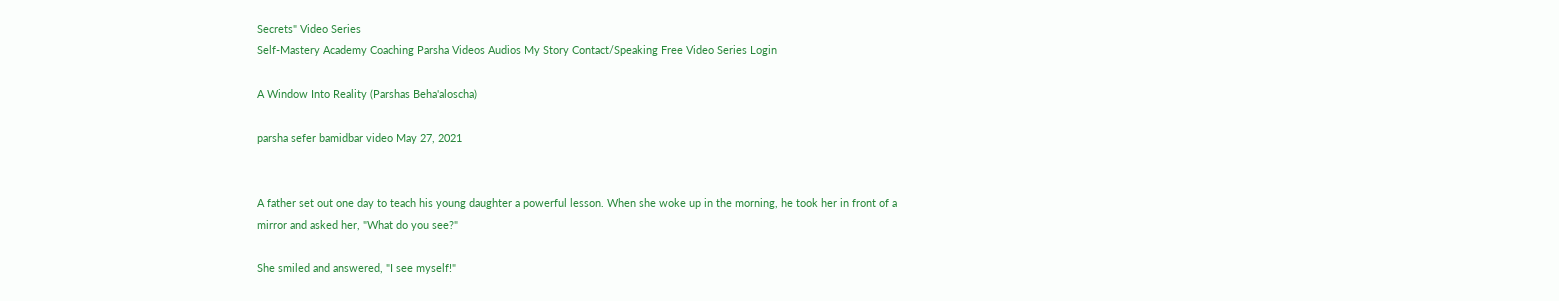Secrets" Video Series
Self-Mastery Academy Coaching Parsha Videos Audios My Story Contact/Speaking Free Video Series Login

A Window Into Reality (Parshas Beha'aloscha)

parsha sefer bamidbar video May 27, 2021


A father set out one day to teach his young daughter a powerful lesson. When she woke up in the morning, he took her in front of a mirror and asked her, "What do you see?"

She smiled and answered, "I see myself!"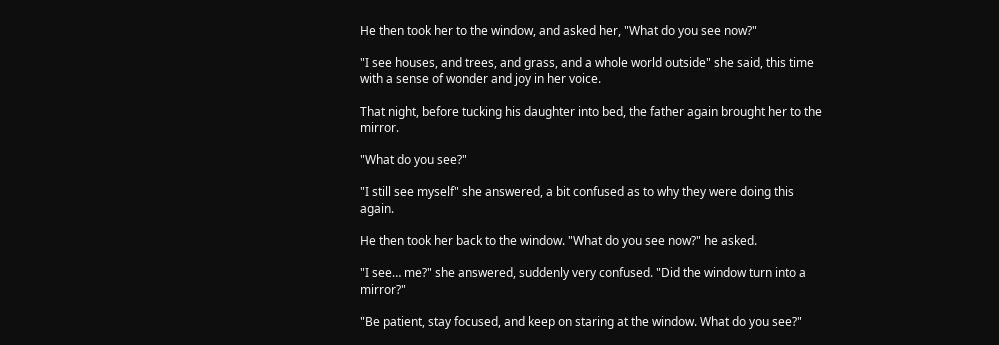He then took her to the window, and asked her, "What do you see now?"

"I see houses, and trees, and grass, and a whole world outside" she said, this time with a sense of wonder and joy in her voice.

That night, before tucking his daughter into bed, the father again brought her to the mirror.

"What do you see?"

"I still see myself" she answered, a bit confused as to why they were doing this again.

He then took her back to the window. "What do you see now?" he asked.

"I see… me?" she answered, suddenly very confused. "Did the window turn into a mirror?"

"Be patient, stay focused, and keep on staring at the window. What do you see?"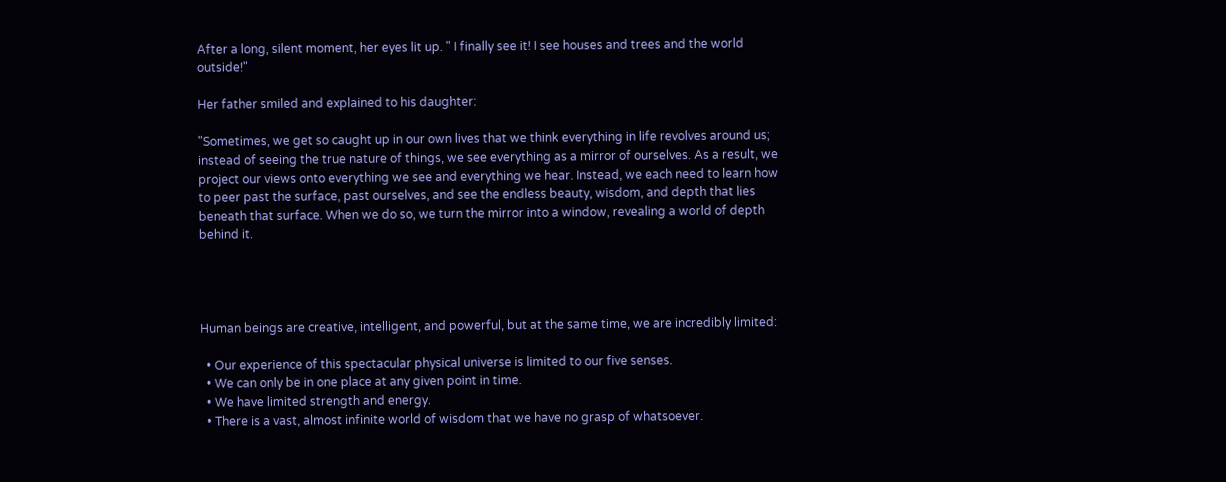After a long, silent moment, her eyes lit up. " I finally see it! I see houses and trees and the world outside!"

Her father smiled and explained to his daughter:

"Sometimes, we get so caught up in our own lives that we think everything in life revolves around us; instead of seeing the true nature of things, we see everything as a mirror of ourselves. As a result, we project our views onto everything we see and everything we hear. Instead, we each need to learn how to peer past the surface, past ourselves, and see the endless beauty, wisdom, and depth that lies beneath that surface. When we do so, we turn the mirror into a window, revealing a world of depth behind it.




Human beings are creative, intelligent, and powerful, but at the same time, we are incredibly limited:

  • Our experience of this spectacular physical universe is limited to our five senses.
  • We can only be in one place at any given point in time.
  • We have limited strength and energy.
  • There is a vast, almost infinite world of wisdom that we have no grasp of whatsoever.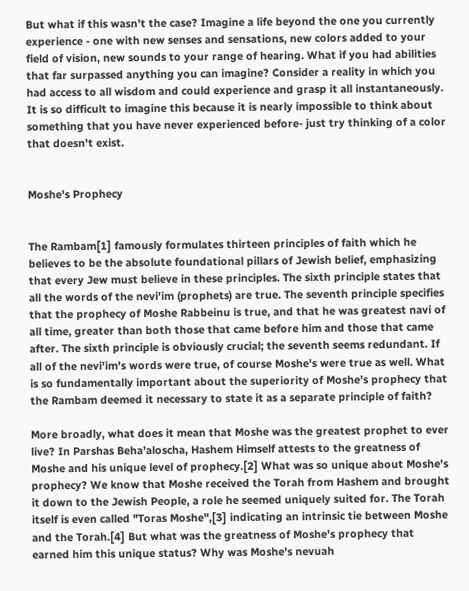But what if this wasn’t the case? Imagine a life beyond the one you currently experience - one with new senses and sensations, new colors added to your field of vision, new sounds to your range of hearing. What if you had abilities that far surpassed anything you can imagine? Consider a reality in which you had access to all wisdom and could experience and grasp it all instantaneously. It is so difficult to imagine this because it is nearly impossible to think about something that you have never experienced before- just try thinking of a color that doesn't exist.


Moshe's Prophecy


The Rambam[1] famously formulates thirteen principles of faith which he believes to be the absolute foundational pillars of Jewish belief, emphasizing that every Jew must believe in these principles. The sixth principle states that all the words of the nevi'im (prophets) are true. The seventh principle specifies that the prophecy of Moshe Rabbeinu is true, and that he was greatest navi of all time, greater than both those that came before him and those that came after. The sixth principle is obviously crucial; the seventh seems redundant. If all of the nevi'im's words were true, of course Moshe's were true as well. What is so fundamentally important about the superiority of Moshe’s prophecy that the Rambam deemed it necessary to state it as a separate principle of faith?

More broadly, what does it mean that Moshe was the greatest prophet to ever live? In Parshas Beha’aloscha, Hashem Himself attests to the greatness of Moshe and his unique level of prophecy.[2] What was so unique about Moshe's prophecy? We know that Moshe received the Torah from Hashem and brought it down to the Jewish People, a role he seemed uniquely suited for. The Torah itself is even called "Toras Moshe",[3] indicating an intrinsic tie between Moshe and the Torah.[4] But what was the greatness of Moshe's prophecy that earned him this unique status? Why was Moshe's nevuah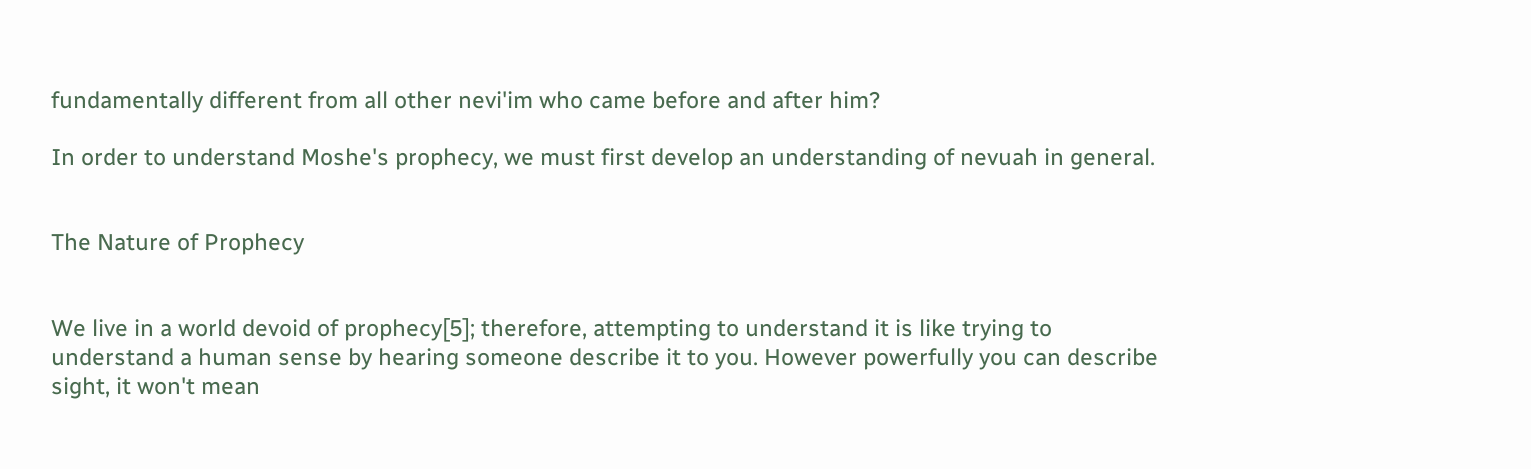fundamentally different from all other nevi'im who came before and after him?

In order to understand Moshe's prophecy, we must first develop an understanding of nevuah in general.


The Nature of Prophecy


We live in a world devoid of prophecy[5]; therefore, attempting to understand it is like trying to understand a human sense by hearing someone describe it to you. However powerfully you can describe sight, it won't mean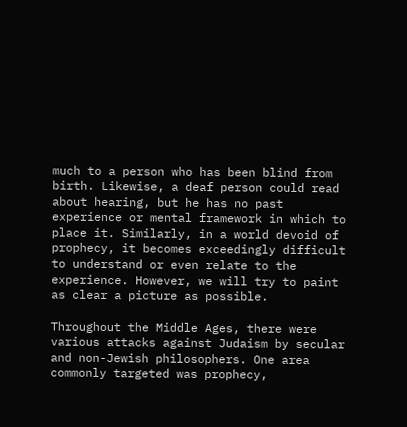much to a person who has been blind from birth. Likewise, a deaf person could read about hearing, but he has no past experience or mental framework in which to place it. Similarly, in a world devoid of prophecy, it becomes exceedingly difficult to understand or even relate to the experience. However, we will try to paint as clear a picture as possible.

Throughout the Middle Ages, there were various attacks against Judaism by secular and non-Jewish philosophers. One area commonly targeted was prophecy,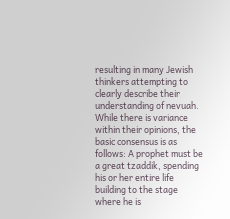resulting in many Jewish thinkers attempting to clearly describe their understanding of nevuah. While there is variance within their opinions, the basic consensus is as follows: A prophet must be a great tzaddik, spending his or her entire life building to the stage where he is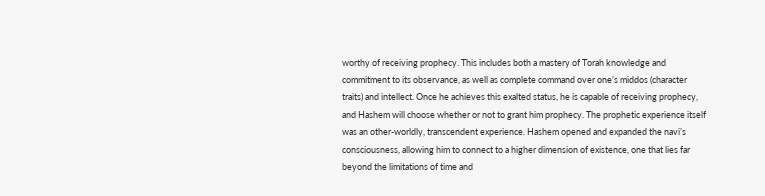worthy of receiving prophecy. This includes both a mastery of Torah knowledge and commitment to its observance, as well as complete command over one’s middos (character traits) and intellect. Once he achieves this exalted status, he is capable of receiving prophecy, and Hashem will choose whether or not to grant him prophecy. The prophetic experience itself was an other-worldly, transcendent experience. Hashem opened and expanded the navi’s consciousness, allowing him to connect to a higher dimension of existence, one that lies far beyond the limitations of time and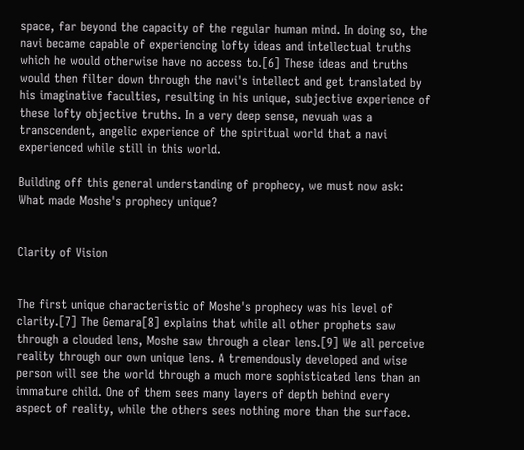space, far beyond the capacity of the regular human mind. In doing so, the navi became capable of experiencing lofty ideas and intellectual truths which he would otherwise have no access to.[6] These ideas and truths would then filter down through the navi's intellect and get translated by his imaginative faculties, resulting in his unique, subjective experience of these lofty objective truths. In a very deep sense, nevuah was a transcendent, angelic experience of the spiritual world that a navi experienced while still in this world.

Building off this general understanding of prophecy, we must now ask: What made Moshe's prophecy unique?


Clarity of Vision


The first unique characteristic of Moshe's prophecy was his level of clarity.[7] The Gemara[8] explains that while all other prophets saw through a clouded lens, Moshe saw through a clear lens.[9] We all perceive reality through our own unique lens. A tremendously developed and wise person will see the world through a much more sophisticated lens than an immature child. One of them sees many layers of depth behind every aspect of reality, while the others sees nothing more than the surface.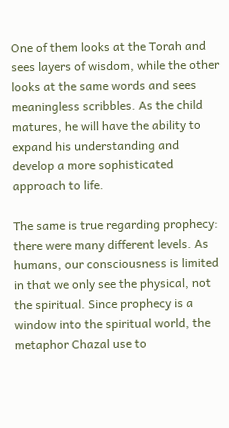One of them looks at the Torah and sees layers of wisdom, while the other looks at the same words and sees meaningless scribbles. As the child matures, he will have the ability to expand his understanding and develop a more sophisticated approach to life.

The same is true regarding prophecy: there were many different levels. As humans, our consciousness is limited in that we only see the physical, not the spiritual. Since prophecy is a window into the spiritual world, the metaphor Chazal use to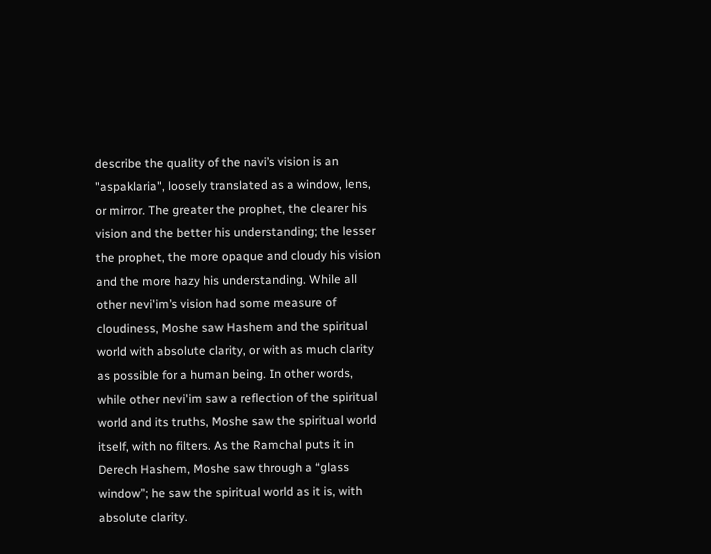describe the quality of the navi’s vision is an "aspaklaria", loosely translated as a window, lens, or mirror. The greater the prophet, the clearer his vision and the better his understanding; the lesser the prophet, the more opaque and cloudy his vision and the more hazy his understanding. While all other nevi'im’s vision had some measure of cloudiness, Moshe saw Hashem and the spiritual world with absolute clarity, or with as much clarity as possible for a human being. In other words, while other nevi'im saw a reflection of the spiritual world and its truths, Moshe saw the spiritual world itself, with no filters. As the Ramchal puts it in Derech Hashem, Moshe saw through a “glass window”; he saw the spiritual world as it is, with absolute clarity.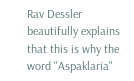Rav Dessler beautifully explains that this is why the word "Aspaklaria"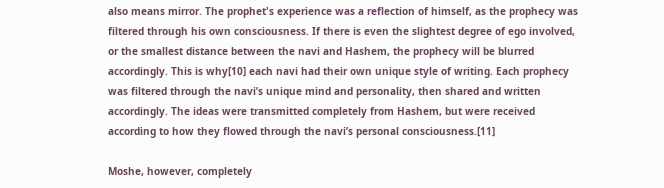also means mirror. The prophet's experience was a reflection of himself, as the prophecy was filtered through his own consciousness. If there is even the slightest degree of ego involved, or the smallest distance between the navi and Hashem, the prophecy will be blurred accordingly. This is why[10] each navi had their own unique style of writing. Each prophecy was filtered through the navi’s unique mind and personality, then shared and written accordingly. The ideas were transmitted completely from Hashem, but were received according to how they flowed through the navi’s personal consciousness.[11]

Moshe, however, completely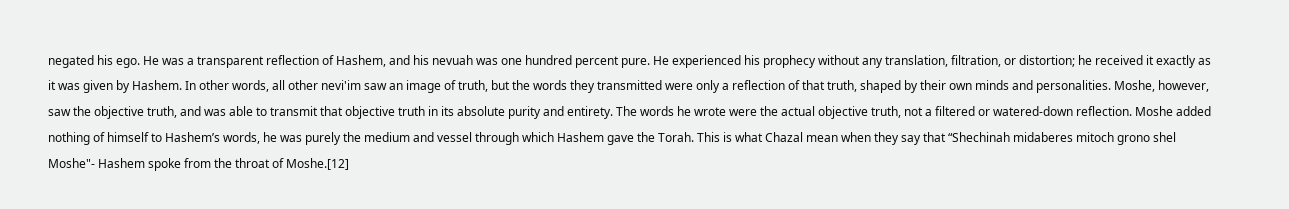negated his ego. He was a transparent reflection of Hashem, and his nevuah was one hundred percent pure. He experienced his prophecy without any translation, filtration, or distortion; he received it exactly as it was given by Hashem. In other words, all other nevi'im saw an image of truth, but the words they transmitted were only a reflection of that truth, shaped by their own minds and personalities. Moshe, however, saw the objective truth, and was able to transmit that objective truth in its absolute purity and entirety. The words he wrote were the actual objective truth, not a filtered or watered-down reflection. Moshe added nothing of himself to Hashem’s words, he was purely the medium and vessel through which Hashem gave the Torah. This is what Chazal mean when they say that “Shechinah midaberes mitoch grono shel Moshe"- Hashem spoke from the throat of Moshe.[12]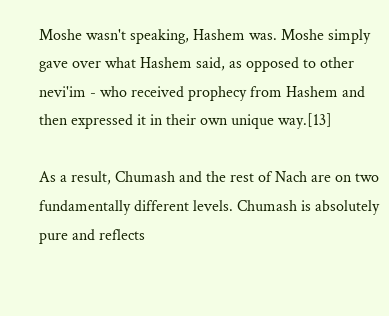Moshe wasn't speaking, Hashem was. Moshe simply gave over what Hashem said, as opposed to other nevi'im - who received prophecy from Hashem and then expressed it in their own unique way.[13]

As a result, Chumash and the rest of Nach are on two fundamentally different levels. Chumash is absolutely pure and reflects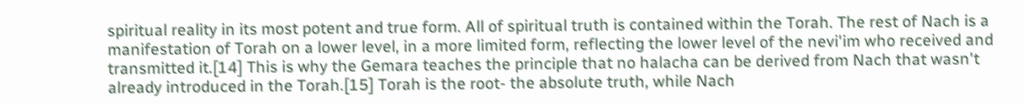spiritual reality in its most potent and true form. All of spiritual truth is contained within the Torah. The rest of Nach is a manifestation of Torah on a lower level, in a more limited form, reflecting the lower level of the nevi'im who received and transmitted it.[14] This is why the Gemara teaches the principle that no halacha can be derived from Nach that wasn't already introduced in the Torah.[15] Torah is the root- the absolute truth, while Nach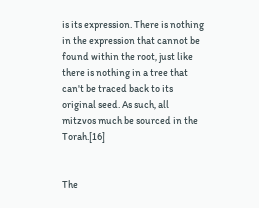is its expression. There is nothing in the expression that cannot be found within the root, just like there is nothing in a tree that can't be traced back to its original seed. As such, all mitzvos much be sourced in the Torah.[16]


The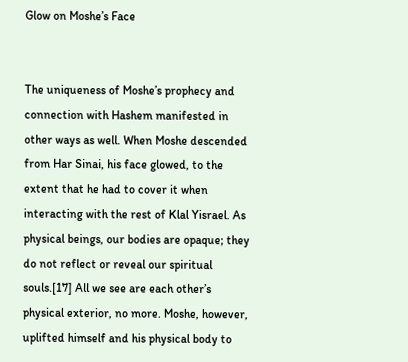Glow on Moshe’s Face


The uniqueness of Moshe’s prophecy and connection with Hashem manifested in other ways as well. When Moshe descended from Har Sinai, his face glowed, to the extent that he had to cover it when interacting with the rest of Klal Yisrael. As physical beings, our bodies are opaque; they do not reflect or reveal our spiritual souls.[17] All we see are each other’s physical exterior, no more. Moshe, however, uplifted himself and his physical body to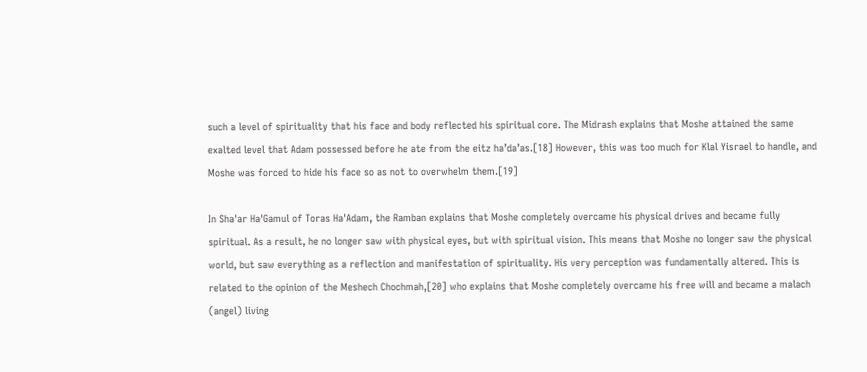such a level of spirituality that his face and body reflected his spiritual core. The Midrash explains that Moshe attained the same exalted level that Adam possessed before he ate from the eitz ha’da’as.[18] However, this was too much for Klal Yisrael to handle, and Moshe was forced to hide his face so as not to overwhelm them.[19]

In Sha'ar Ha'Gamul of Toras Ha'Adam, the Ramban explains that Moshe completely overcame his physical drives and became fully spiritual. As a result, he no longer saw with physical eyes, but with spiritual vision. This means that Moshe no longer saw the physical world, but saw everything as a reflection and manifestation of spirituality. His very perception was fundamentally altered. This is related to the opinion of the Meshech Chochmah,[20] who explains that Moshe completely overcame his free will and became a malach (angel) living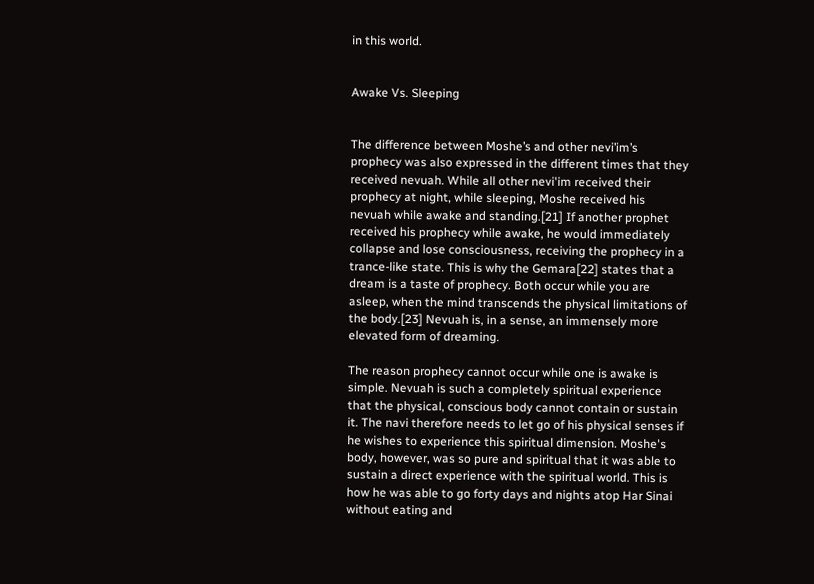in this world.


Awake Vs. Sleeping


The difference between Moshe’s and other nevi’im’s prophecy was also expressed in the different times that they received nevuah. While all other nevi'im received their prophecy at night, while sleeping, Moshe received his nevuah while awake and standing.[21] If another prophet received his prophecy while awake, he would immediately collapse and lose consciousness, receiving the prophecy in a trance-like state. This is why the Gemara[22] states that a dream is a taste of prophecy. Both occur while you are asleep, when the mind transcends the physical limitations of the body.[23] Nevuah is, in a sense, an immensely more elevated form of dreaming.

The reason prophecy cannot occur while one is awake is simple. Nevuah is such a completely spiritual experience that the physical, conscious body cannot contain or sustain it. The navi therefore needs to let go of his physical senses if he wishes to experience this spiritual dimension. Moshe's body, however, was so pure and spiritual that it was able to sustain a direct experience with the spiritual world. This is how he was able to go forty days and nights atop Har Sinai without eating and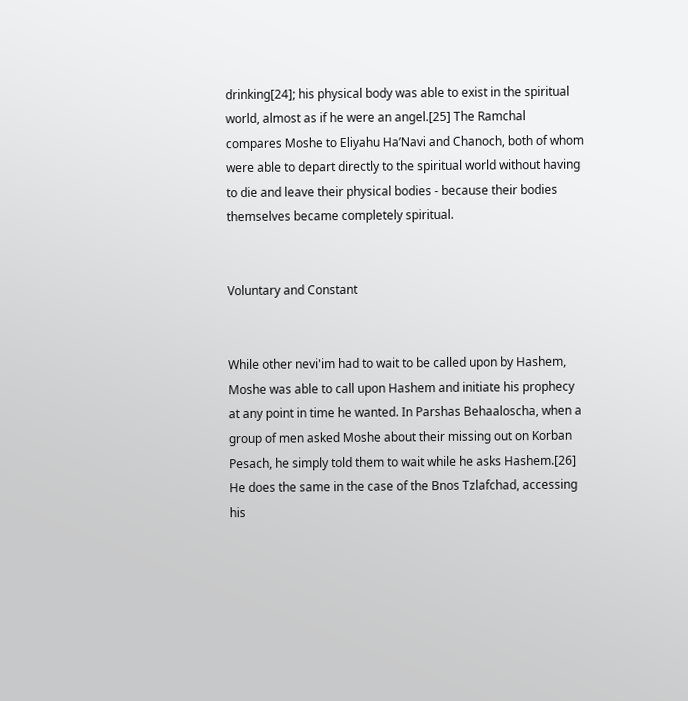drinking[24]; his physical body was able to exist in the spiritual world, almost as if he were an angel.[25] The Ramchal compares Moshe to Eliyahu Ha’Navi and Chanoch, both of whom were able to depart directly to the spiritual world without having to die and leave their physical bodies - because their bodies themselves became completely spiritual.


Voluntary and Constant


While other nevi'im had to wait to be called upon by Hashem, Moshe was able to call upon Hashem and initiate his prophecy at any point in time he wanted. In Parshas Behaaloscha, when a group of men asked Moshe about their missing out on Korban Pesach, he simply told them to wait while he asks Hashem.[26] He does the same in the case of the Bnos Tzlafchad, accessing his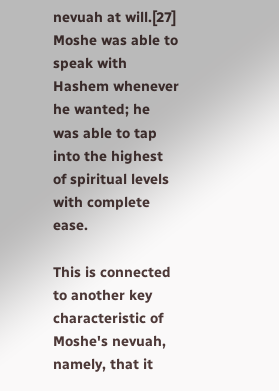nevuah at will.[27] Moshe was able to speak with Hashem whenever he wanted; he was able to tap into the highest of spiritual levels with complete ease.

This is connected to another key characteristic of Moshe's nevuah, namely, that it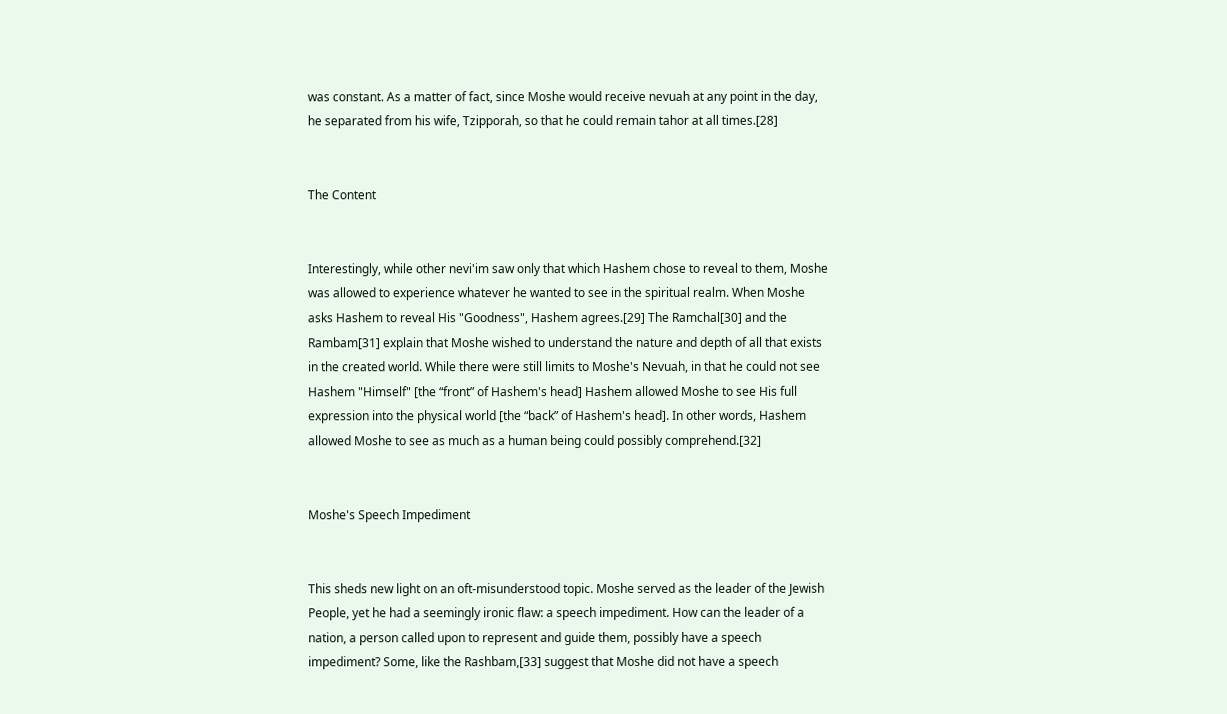was constant. As a matter of fact, since Moshe would receive nevuah at any point in the day, he separated from his wife, Tzipporah, so that he could remain tahor at all times.[28]


The Content


Interestingly, while other nevi'im saw only that which Hashem chose to reveal to them, Moshe was allowed to experience whatever he wanted to see in the spiritual realm. When Moshe asks Hashem to reveal His "Goodness", Hashem agrees.[29] The Ramchal[30] and the Rambam[31] explain that Moshe wished to understand the nature and depth of all that exists in the created world. While there were still limits to Moshe's Nevuah, in that he could not see Hashem "Himself" [the “front” of Hashem's head] Hashem allowed Moshe to see His full expression into the physical world [the “back” of Hashem's head]. In other words, Hashem allowed Moshe to see as much as a human being could possibly comprehend.[32]


Moshe's Speech Impediment


This sheds new light on an oft-misunderstood topic. Moshe served as the leader of the Jewish People, yet he had a seemingly ironic flaw: a speech impediment. How can the leader of a nation, a person called upon to represent and guide them, possibly have a speech impediment? Some, like the Rashbam,[33] suggest that Moshe did not have a speech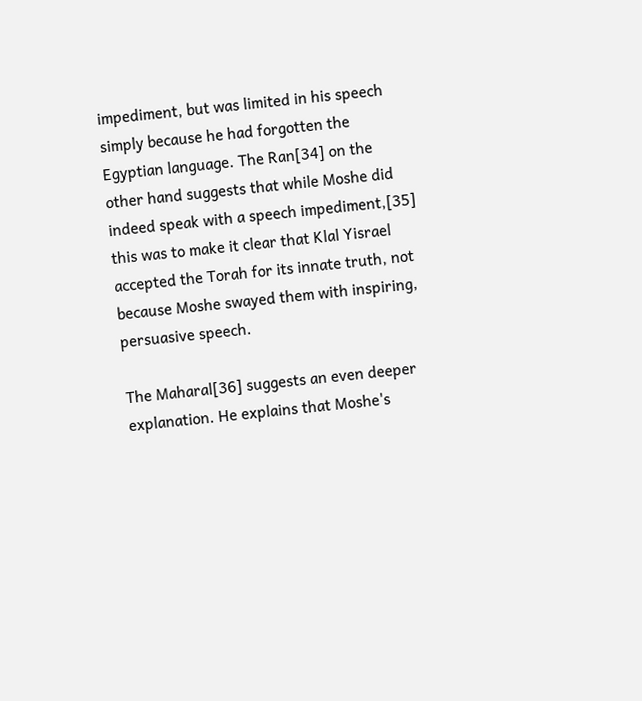impediment, but was limited in his speech simply because he had forgotten the Egyptian language. The Ran[34] on the other hand suggests that while Moshe did indeed speak with a speech impediment,[35] this was to make it clear that Klal Yisrael accepted the Torah for its innate truth, not because Moshe swayed them with inspiring, persuasive speech.

The Maharal[36] suggests an even deeper explanation. He explains that Moshe's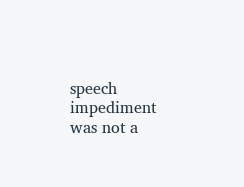speech impediment was not a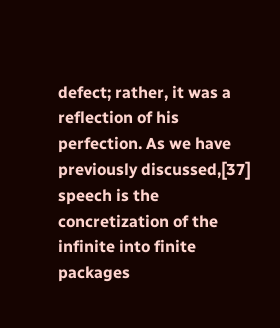defect; rather, it was a reflection of his perfection. As we have previously discussed,[37] speech is the concretization of the infinite into finite packages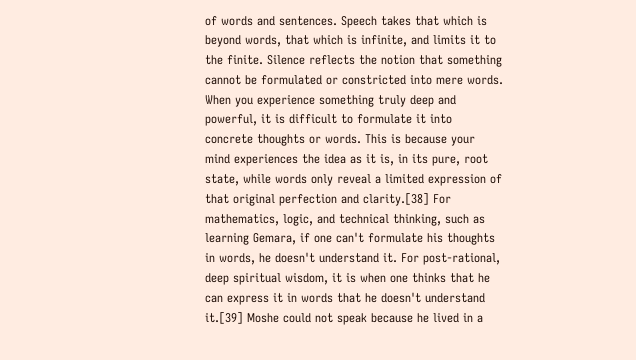of words and sentences. Speech takes that which is beyond words, that which is infinite, and limits it to the finite. Silence reflects the notion that something cannot be formulated or constricted into mere words. When you experience something truly deep and powerful, it is difficult to formulate it into concrete thoughts or words. This is because your mind experiences the idea as it is, in its pure, root state, while words only reveal a limited expression of that original perfection and clarity.[38] For mathematics, logic, and technical thinking, such as learning Gemara, if one can't formulate his thoughts in words, he doesn't understand it. For post-rational, deep spiritual wisdom, it is when one thinks that he can express it in words that he doesn't understand it.[39] Moshe could not speak because he lived in a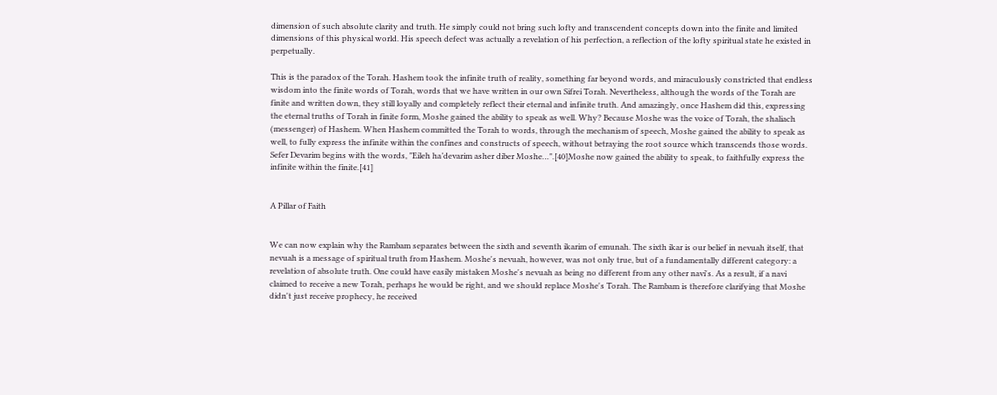dimension of such absolute clarity and truth. He simply could not bring such lofty and transcendent concepts down into the finite and limited dimensions of this physical world. His speech defect was actually a revelation of his perfection, a reflection of the lofty spiritual state he existed in perpetually.

This is the paradox of the Torah. Hashem took the infinite truth of reality, something far beyond words, and miraculously constricted that endless wisdom into the finite words of Torah, words that we have written in our own Sifrei Torah. Nevertheless, although the words of the Torah are finite and written down, they still loyally and completely reflect their eternal and infinite truth. And amazingly, once Hashem did this, expressing the eternal truths of Torah in finite form, Moshe gained the ability to speak as well. Why? Because Moshe was the voice of Torah, the shaliach (messenger) of Hashem. When Hashem committed the Torah to words, through the mechanism of speech, Moshe gained the ability to speak as well, to fully express the infinite within the confines and constructs of speech, without betraying the root source which transcends those words. Sefer Devarim begins with the words, "Eileh ha’devarim asher diber Moshe…".[40]Moshe now gained the ability to speak, to faithfully express the infinite within the finite.[41]


A Pillar of Faith


We can now explain why the Rambam separates between the sixth and seventh ikarim of emunah. The sixth ikar is our belief in nevuah itself, that nevuah is a message of spiritual truth from Hashem. Moshe's nevuah, however, was not only true, but of a fundamentally different category: a revelation of absolute truth. One could have easily mistaken Moshe's nevuah as being no different from any other navi's. As a result, if a navi claimed to receive a new Torah, perhaps he would be right, and we should replace Moshe's Torah. The Rambam is therefore clarifying that Moshe didn't just receive prophecy, he received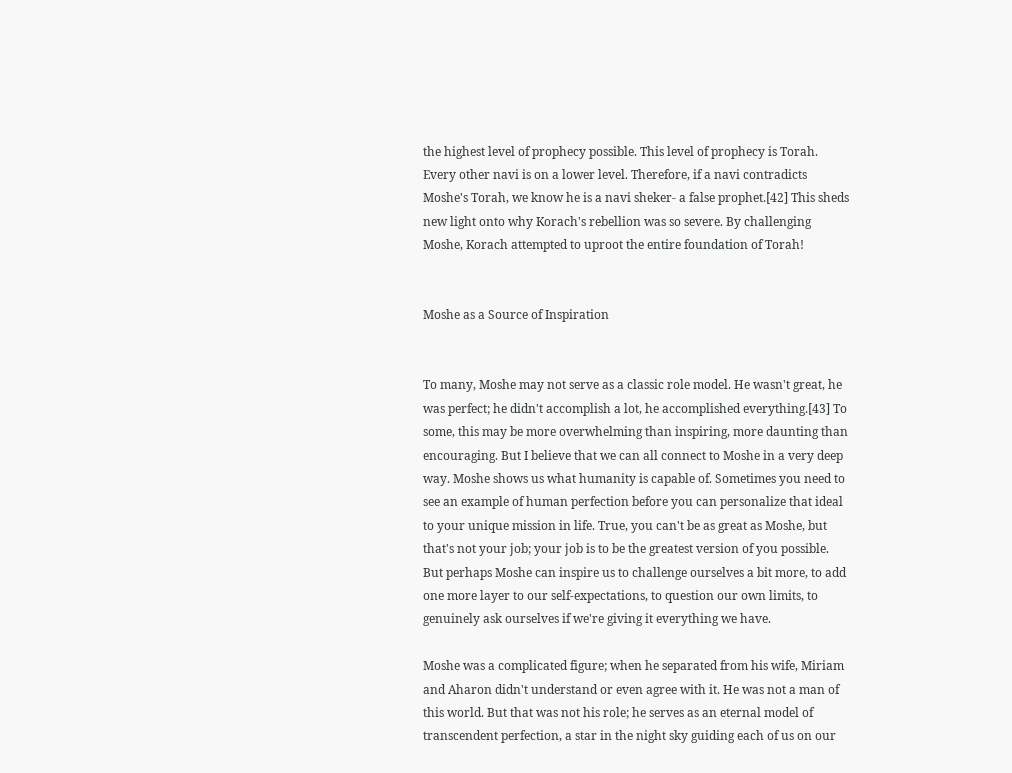the highest level of prophecy possible. This level of prophecy is Torah. Every other navi is on a lower level. Therefore, if a navi contradicts Moshe's Torah, we know he is a navi sheker- a false prophet.[42] This sheds new light onto why Korach's rebellion was so severe. By challenging Moshe, Korach attempted to uproot the entire foundation of Torah!


Moshe as a Source of Inspiration


To many, Moshe may not serve as a classic role model. He wasn't great, he was perfect; he didn't accomplish a lot, he accomplished everything.[43] To some, this may be more overwhelming than inspiring, more daunting than encouraging. But I believe that we can all connect to Moshe in a very deep way. Moshe shows us what humanity is capable of. Sometimes you need to see an example of human perfection before you can personalize that ideal to your unique mission in life. True, you can't be as great as Moshe, but that's not your job; your job is to be the greatest version of you possible. But perhaps Moshe can inspire us to challenge ourselves a bit more, to add one more layer to our self-expectations, to question our own limits, to genuinely ask ourselves if we're giving it everything we have.

Moshe was a complicated figure; when he separated from his wife, Miriam and Aharon didn't understand or even agree with it. He was not a man of this world. But that was not his role; he serves as an eternal model of transcendent perfection, a star in the night sky guiding each of us on our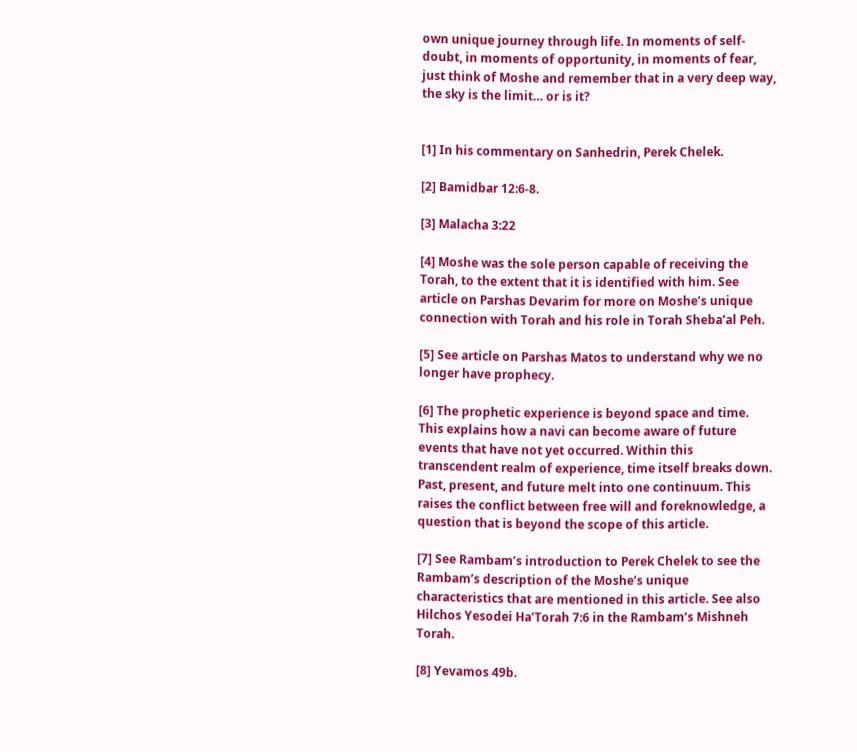own unique journey through life. In moments of self-doubt, in moments of opportunity, in moments of fear, just think of Moshe and remember that in a very deep way, the sky is the limit… or is it?


[1] In his commentary on Sanhedrin, Perek Chelek.

[2] Bamidbar 12:6-8.

[3] Malacha 3:22

[4] Moshe was the sole person capable of receiving the Torah, to the extent that it is identified with him. See article on Parshas Devarim for more on Moshe’s unique connection with Torah and his role in Torah Sheba’al Peh.

[5] See article on Parshas Matos to understand why we no longer have prophecy.

[6] The prophetic experience is beyond space and time. This explains how a navi can become aware of future events that have not yet occurred. Within this transcendent realm of experience, time itself breaks down. Past, present, and future melt into one continuum. This raises the conflict between free will and foreknowledge, a question that is beyond the scope of this article.

[7] See Rambam’s introduction to Perek Chelek to see the Rambam’s description of the Moshe’s unique characteristics that are mentioned in this article. See also Hilchos Yesodei Ha’Torah 7:6 in the Rambam’s Mishneh Torah.

[8] Yevamos 49b.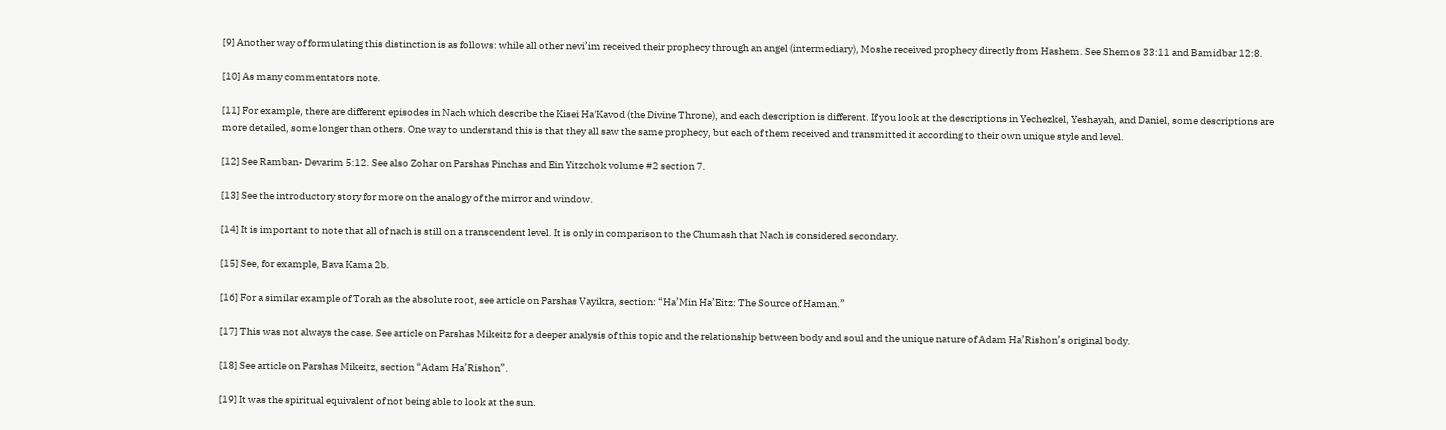[9] Another way of formulating this distinction is as follows: while all other nevi’im received their prophecy through an angel (intermediary), Moshe received prophecy directly from Hashem. See Shemos 33:11 and Bamidbar 12:8.

[10] As many commentators note.

[11] For example, there are different episodes in Nach which describe the Kisei Ha'Kavod (the Divine Throne), and each description is different. If you look at the descriptions in Yechezkel, Yeshayah, and Daniel, some descriptions are more detailed, some longer than others. One way to understand this is that they all saw the same prophecy, but each of them received and transmitted it according to their own unique style and level.

[12] See Ramban- Devarim 5:12. See also Zohar on Parshas Pinchas and Ein Yitzchok volume #2 section 7.

[13] See the introductory story for more on the analogy of the mirror and window.

[14] It is important to note that all of nach is still on a transcendent level. It is only in comparison to the Chumash that Nach is considered secondary.

[15] See, for example, Bava Kama 2b.

[16] For a similar example of Torah as the absolute root, see article on Parshas Vayikra, section: “Ha’Min Ha’Eitz: The Source of Haman.”

[17] This was not always the case. See article on Parshas Mikeitz for a deeper analysis of this topic and the relationship between body and soul and the unique nature of Adam Ha’Rishon’s original body.

[18] See article on Parshas Mikeitz, section “Adam Ha’Rishon”.

[19] It was the spiritual equivalent of not being able to look at the sun.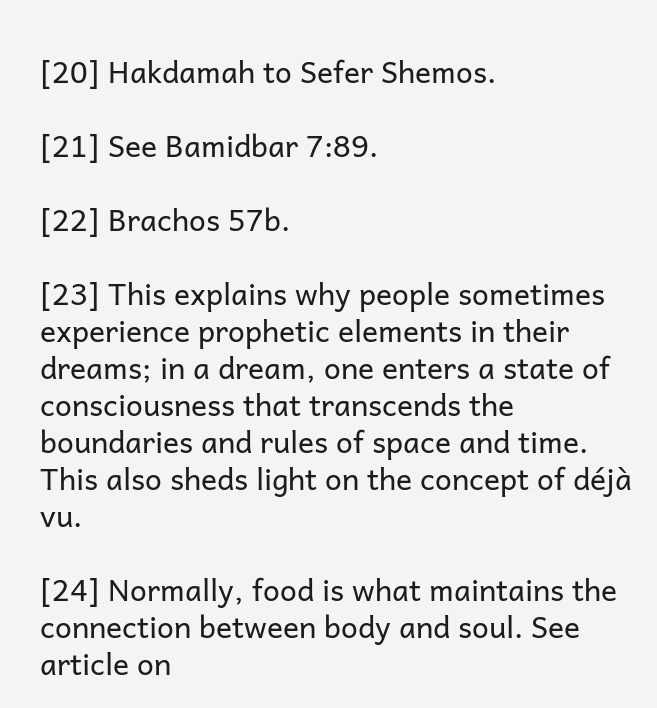[20] Hakdamah to Sefer Shemos.

[21] See Bamidbar 7:89.

[22] Brachos 57b.

[23] This explains why people sometimes experience prophetic elements in their dreams; in a dream, one enters a state of consciousness that transcends the boundaries and rules of space and time. This also sheds light on the concept of déjà vu.

[24] Normally, food is what maintains the connection between body and soul. See article on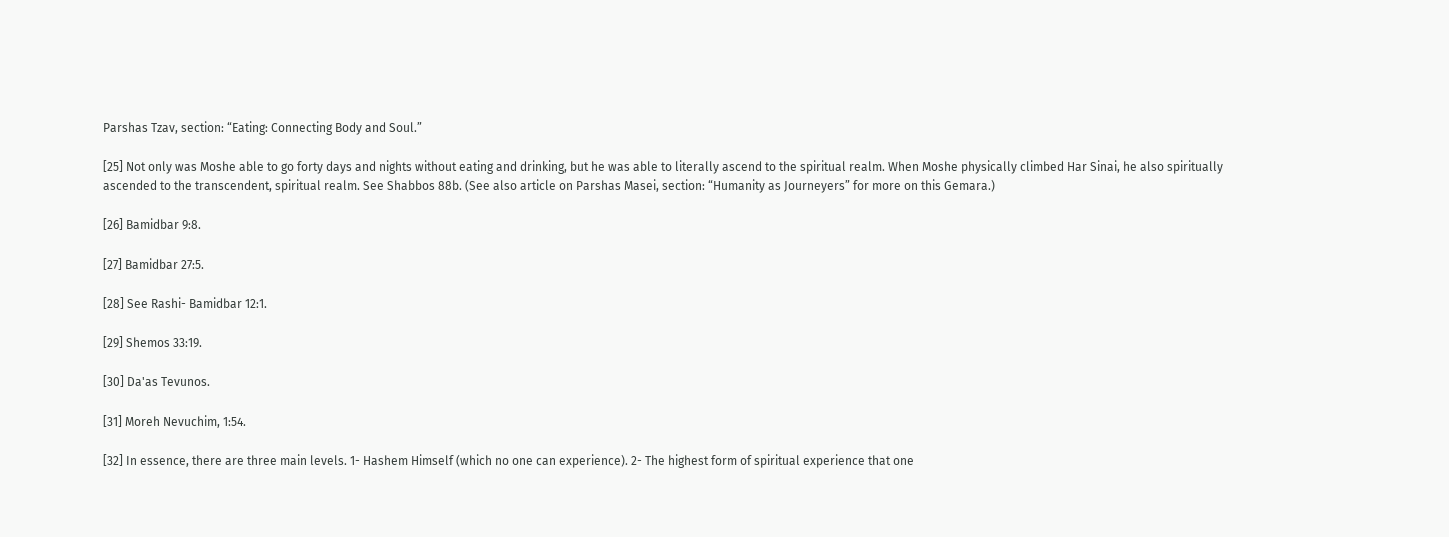Parshas Tzav, section: “Eating: Connecting Body and Soul.”

[25] Not only was Moshe able to go forty days and nights without eating and drinking, but he was able to literally ascend to the spiritual realm. When Moshe physically climbed Har Sinai, he also spiritually ascended to the transcendent, spiritual realm. See Shabbos 88b. (See also article on Parshas Masei, section: “Humanity as Journeyers” for more on this Gemara.)

[26] Bamidbar 9:8.

[27] Bamidbar 27:5.

[28] See Rashi- Bamidbar 12:1.

[29] Shemos 33:19.

[30] Da'as Tevunos.

[31] Moreh Nevuchim, 1:54.

[32] In essence, there are three main levels. 1- Hashem Himself (which no one can experience). 2- The highest form of spiritual experience that one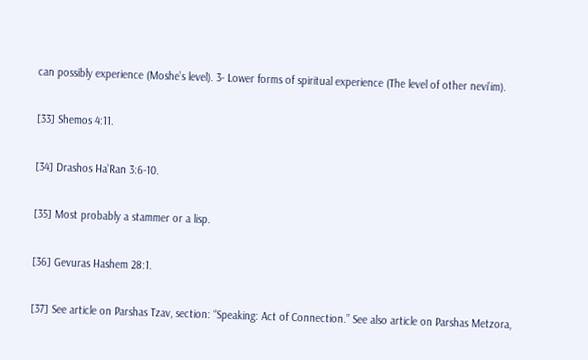can possibly experience (Moshe’s level). 3- Lower forms of spiritual experience (The level of other nevi’im).

[33] Shemos 4:11.

[34] Drashos Ha’Ran 3:6-10.

[35] Most probably a stammer or a lisp.

[36] Gevuras Hashem 28:1.

[37] See article on Parshas Tzav, section: “Speaking: Act of Connection.” See also article on Parshas Metzora,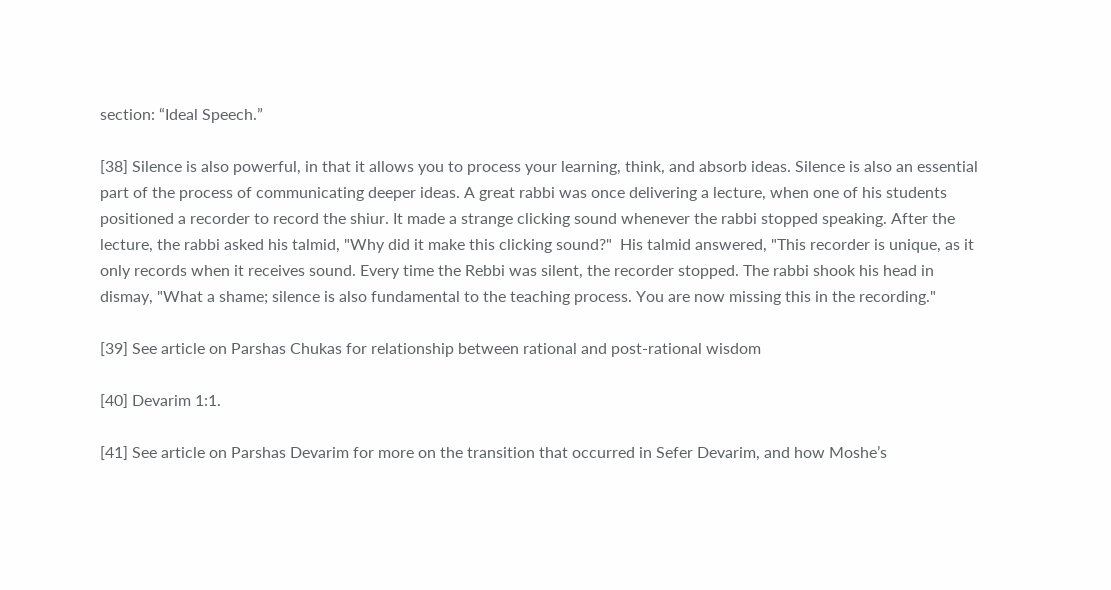section: “Ideal Speech.”

[38] Silence is also powerful, in that it allows you to process your learning, think, and absorb ideas. Silence is also an essential part of the process of communicating deeper ideas. A great rabbi was once delivering a lecture, when one of his students positioned a recorder to record the shiur. It made a strange clicking sound whenever the rabbi stopped speaking. After the lecture, the rabbi asked his talmid, "Why did it make this clicking sound?"  His talmid answered, "This recorder is unique, as it only records when it receives sound. Every time the Rebbi was silent, the recorder stopped. The rabbi shook his head in dismay, "What a shame; silence is also fundamental to the teaching process. You are now missing this in the recording."

[39] See article on Parshas Chukas for relationship between rational and post-rational wisdom

[40] Devarim 1:1.

[41] See article on Parshas Devarim for more on the transition that occurred in Sefer Devarim, and how Moshe’s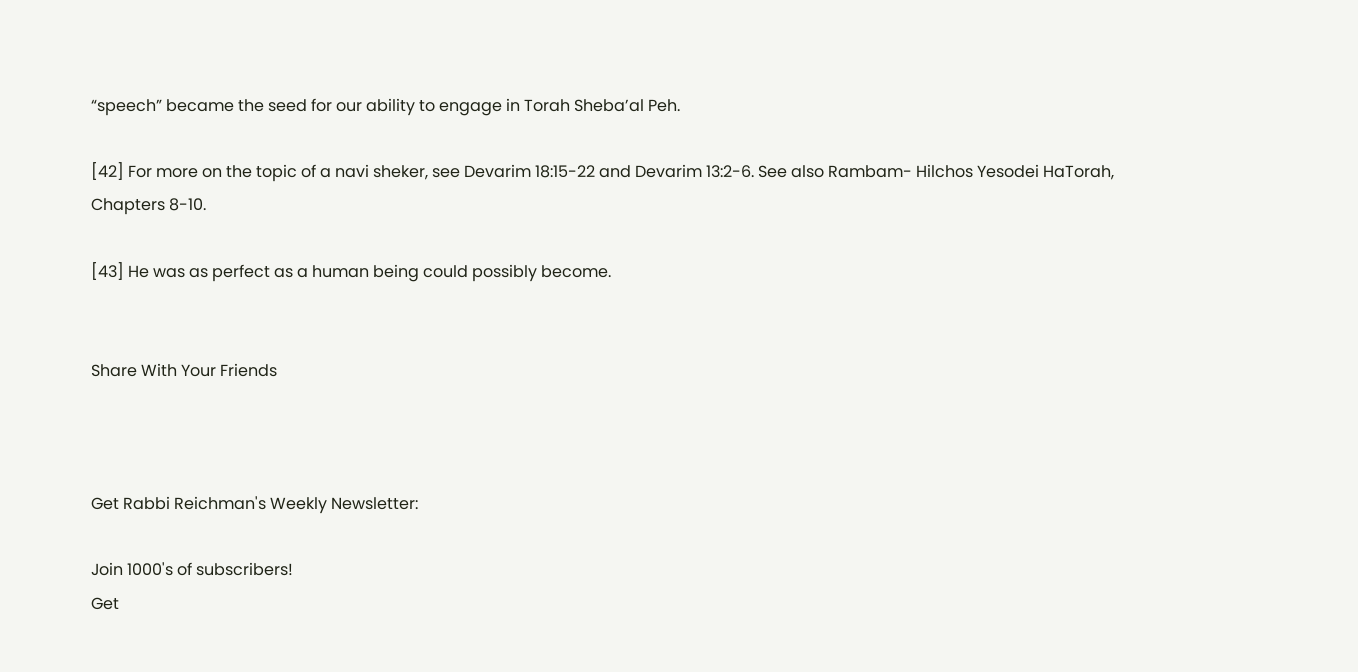“speech” became the seed for our ability to engage in Torah Sheba’al Peh.

[42] For more on the topic of a navi sheker, see Devarim 18:15-22 and Devarim 13:2-6. See also Rambam- Hilchos Yesodei HaTorah, Chapters 8-10.

[43] He was as perfect as a human being could possibly become.


Share With Your Friends



Get Rabbi Reichman's Weekly Newsletter:

Join 1000's of subscribers!
Get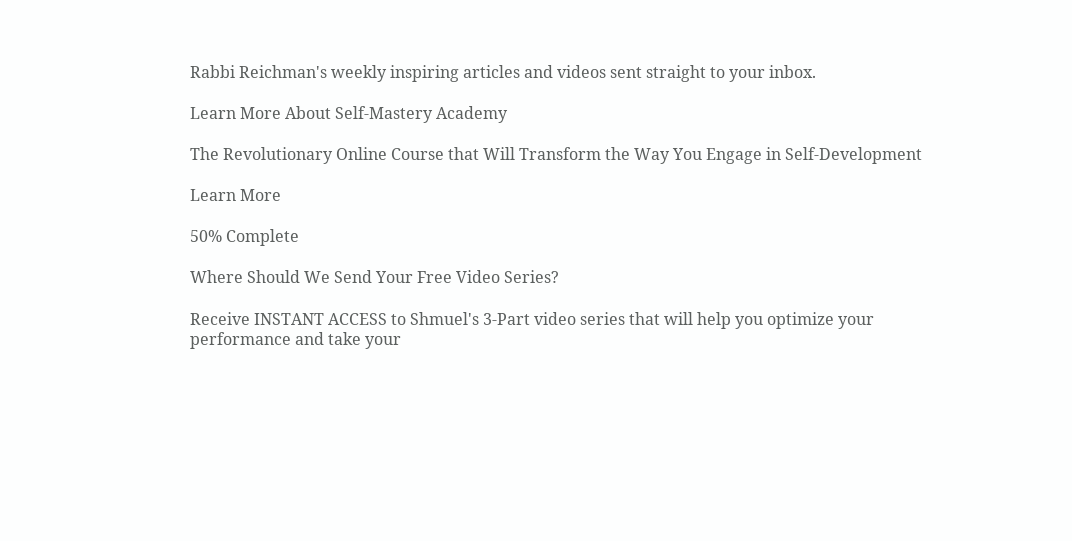Rabbi Reichman's weekly inspiring articles and videos sent straight to your inbox.

Learn More About Self-Mastery Academy

The Revolutionary Online Course that Will Transform the Way You Engage in Self-Development

Learn More

50% Complete

Where Should We Send Your Free Video Series?

Receive INSTANT ACCESS to Shmuel's 3-Part video series that will help you optimize your performance and take your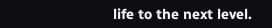life to the next level.